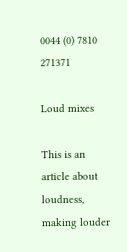0044 (0) 7810 271371

Loud mixes

This is an article about loudness, making louder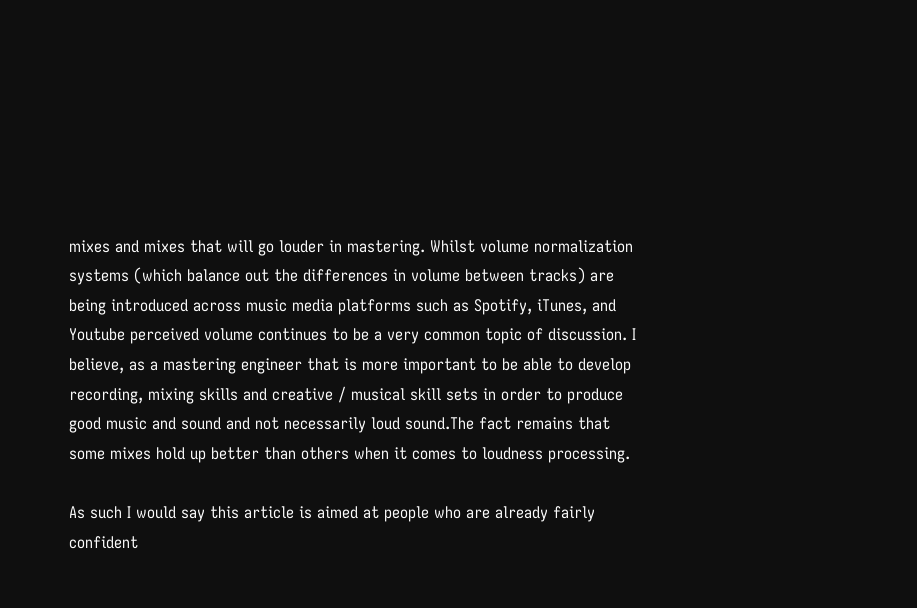mixes and mixes that will go louder in mastering. Whilst volume normalization systems (which balance out the differences in volume between tracks) are being introduced across music media platforms such as Spotify, iTunes, and Youtube perceived volume continues to be a very common topic of discussion. I believe, as a mastering engineer that is more important to be able to develop recording, mixing skills and creative / musical skill sets in order to produce good music and sound and not necessarily loud sound.The fact remains that some mixes hold up better than others when it comes to loudness processing.

As such I would say this article is aimed at people who are already fairly confident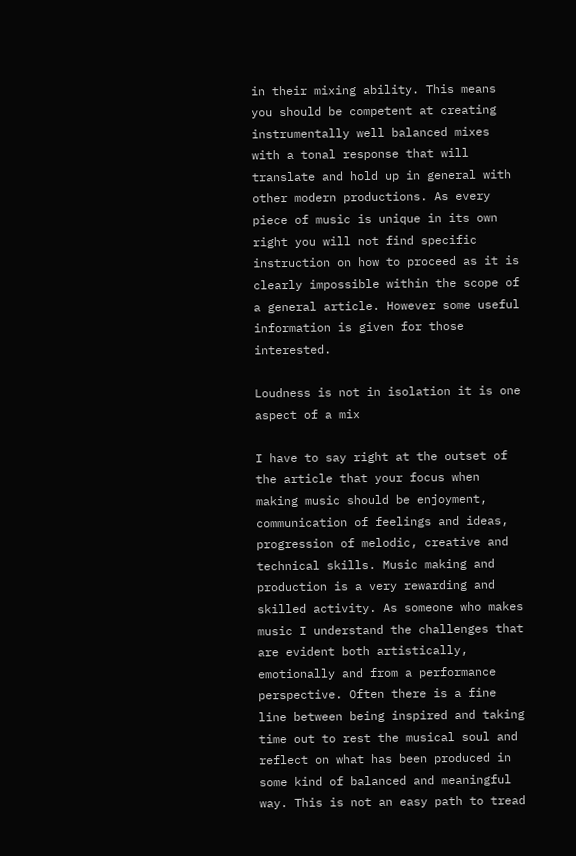in their mixing ability. This means you should be competent at creating instrumentally well balanced mixes with a tonal response that will translate and hold up in general with other modern productions. As every piece of music is unique in its own right you will not find specific instruction on how to proceed as it is clearly impossible within the scope of a general article. However some useful information is given for those interested.

Loudness is not in isolation it is one aspect of a mix

I have to say right at the outset of the article that your focus when making music should be enjoyment, communication of feelings and ideas, progression of melodic, creative and technical skills. Music making and production is a very rewarding and skilled activity. As someone who makes music I understand the challenges that are evident both artistically, emotionally and from a performance perspective. Often there is a fine line between being inspired and taking time out to rest the musical soul and reflect on what has been produced in some kind of balanced and meaningful way. This is not an easy path to tread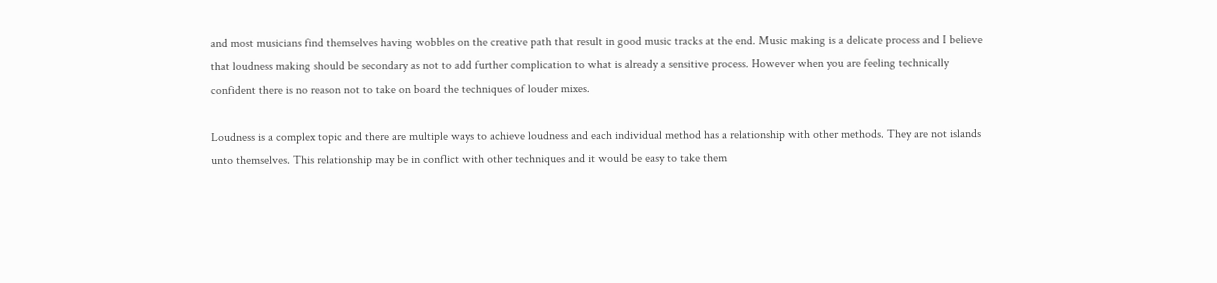and most musicians find themselves having wobbles on the creative path that result in good music tracks at the end. Music making is a delicate process and I believe that loudness making should be secondary as not to add further complication to what is already a sensitive process. However when you are feeling technically confident there is no reason not to take on board the techniques of louder mixes.

Loudness is a complex topic and there are multiple ways to achieve loudness and each individual method has a relationship with other methods. They are not islands unto themselves. This relationship may be in conflict with other techniques and it would be easy to take them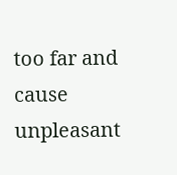too far and cause unpleasant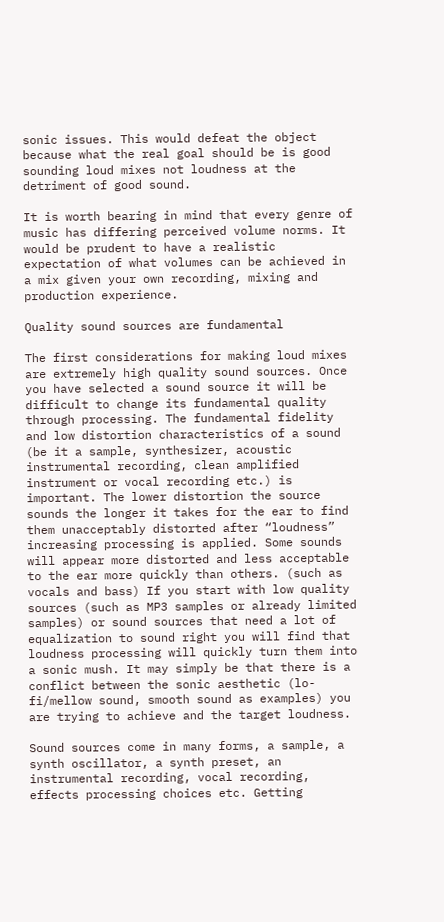sonic issues. This would defeat the object because what the real goal should be is good sounding loud mixes not loudness at the detriment of good sound.

It is worth bearing in mind that every genre of music has differing perceived volume norms. It would be prudent to have a realistic expectation of what volumes can be achieved in a mix given your own recording, mixing and production experience.

Quality sound sources are fundamental

The first considerations for making loud mixes are extremely high quality sound sources. Once you have selected a sound source it will be difficult to change its fundamental quality through processing. The fundamental fidelity and low distortion characteristics of a sound (be it a sample, synthesizer, acoustic instrumental recording, clean amplified instrument or vocal recording etc.) is important. The lower distortion the source sounds the longer it takes for the ear to find them unacceptably distorted after “loudness” increasing processing is applied. Some sounds will appear more distorted and less acceptable to the ear more quickly than others. (such as vocals and bass) If you start with low quality sources (such as MP3 samples or already limited samples) or sound sources that need a lot of equalization to sound right you will find that loudness processing will quickly turn them into a sonic mush. It may simply be that there is a conflict between the sonic aesthetic (lo-fi/mellow sound, smooth sound as examples) you are trying to achieve and the target loudness.

Sound sources come in many forms, a sample, a synth oscillator, a synth preset, an instrumental recording, vocal recording, effects processing choices etc. Getting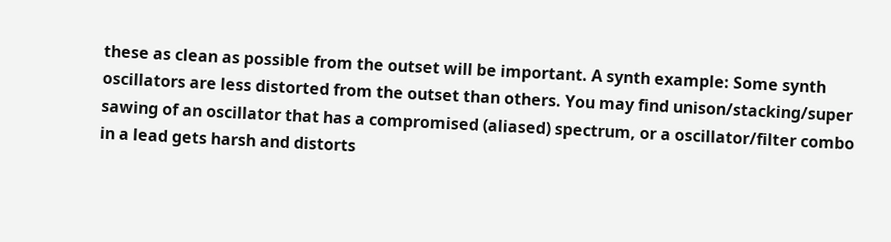these as clean as possible from the outset will be important. A synth example: Some synth oscillators are less distorted from the outset than others. You may find unison/stacking/super sawing of an oscillator that has a compromised (aliased) spectrum, or a oscillator/filter combo in a lead gets harsh and distorts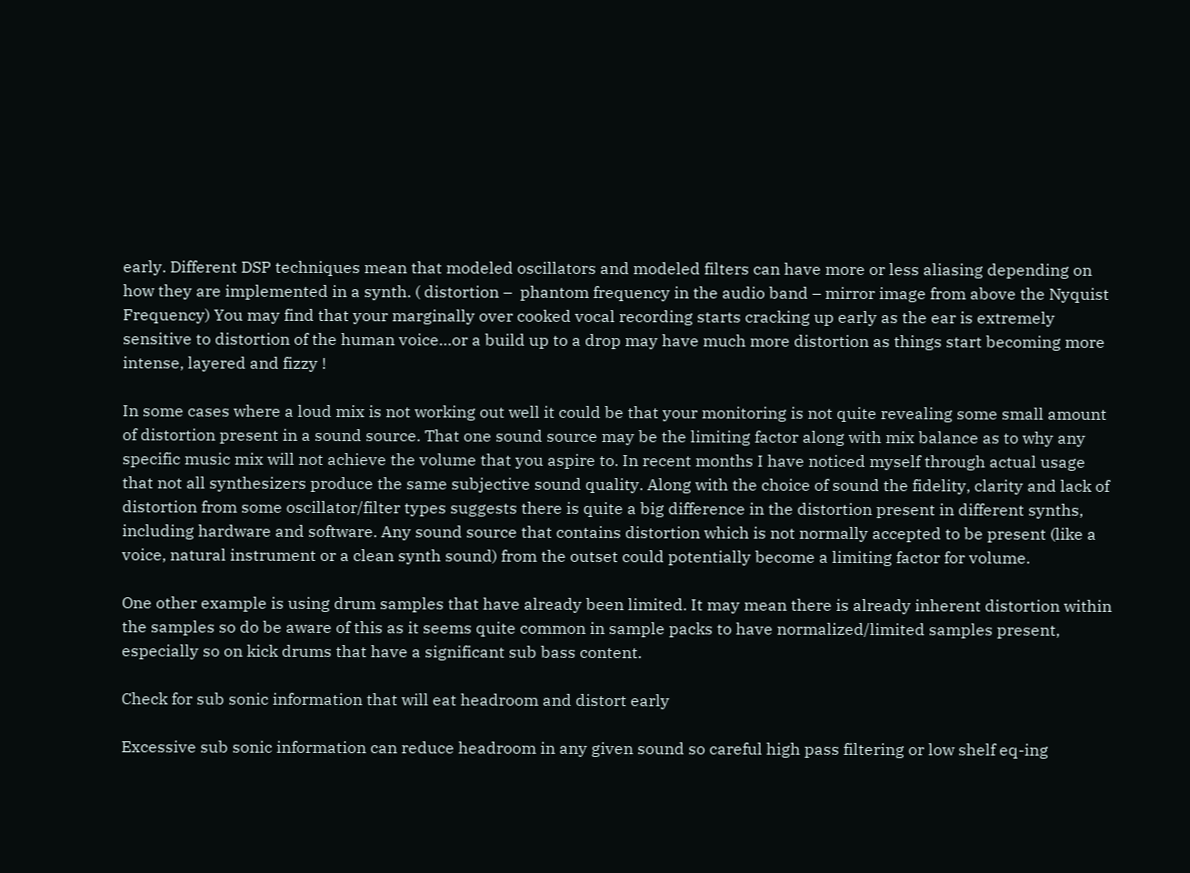early. Different DSP techniques mean that modeled oscillators and modeled filters can have more or less aliasing depending on how they are implemented in a synth. ( distortion –  phantom frequency in the audio band – mirror image from above the Nyquist Frequency) You may find that your marginally over cooked vocal recording starts cracking up early as the ear is extremely sensitive to distortion of the human voice…or a build up to a drop may have much more distortion as things start becoming more intense, layered and fizzy !

In some cases where a loud mix is not working out well it could be that your monitoring is not quite revealing some small amount of distortion present in a sound source. That one sound source may be the limiting factor along with mix balance as to why any specific music mix will not achieve the volume that you aspire to. In recent months I have noticed myself through actual usage that not all synthesizers produce the same subjective sound quality. Along with the choice of sound the fidelity, clarity and lack of distortion from some oscillator/filter types suggests there is quite a big difference in the distortion present in different synths, including hardware and software. Any sound source that contains distortion which is not normally accepted to be present (like a voice, natural instrument or a clean synth sound) from the outset could potentially become a limiting factor for volume.

One other example is using drum samples that have already been limited. It may mean there is already inherent distortion within the samples so do be aware of this as it seems quite common in sample packs to have normalized/limited samples present, especially so on kick drums that have a significant sub bass content.

Check for sub sonic information that will eat headroom and distort early

Excessive sub sonic information can reduce headroom in any given sound so careful high pass filtering or low shelf eq-ing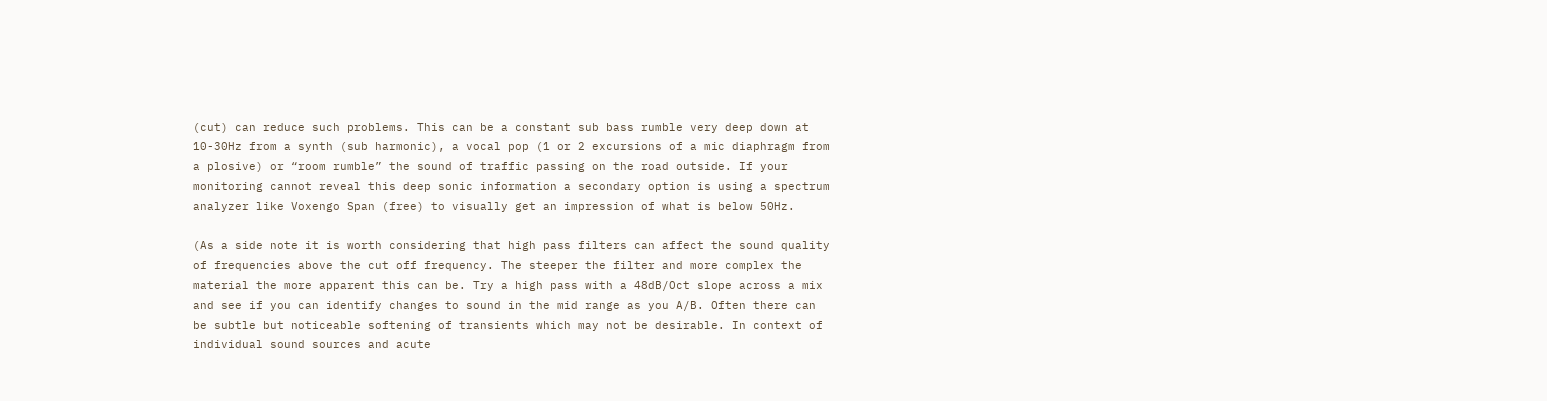(cut) can reduce such problems. This can be a constant sub bass rumble very deep down at 10-30Hz from a synth (sub harmonic), a vocal pop (1 or 2 excursions of a mic diaphragm from a plosive) or “room rumble” the sound of traffic passing on the road outside. If your monitoring cannot reveal this deep sonic information a secondary option is using a spectrum analyzer like Voxengo Span (free) to visually get an impression of what is below 50Hz.

(As a side note it is worth considering that high pass filters can affect the sound quality of frequencies above the cut off frequency. The steeper the filter and more complex the material the more apparent this can be. Try a high pass with a 48dB/Oct slope across a mix and see if you can identify changes to sound in the mid range as you A/B. Often there can be subtle but noticeable softening of transients which may not be desirable. In context of individual sound sources and acute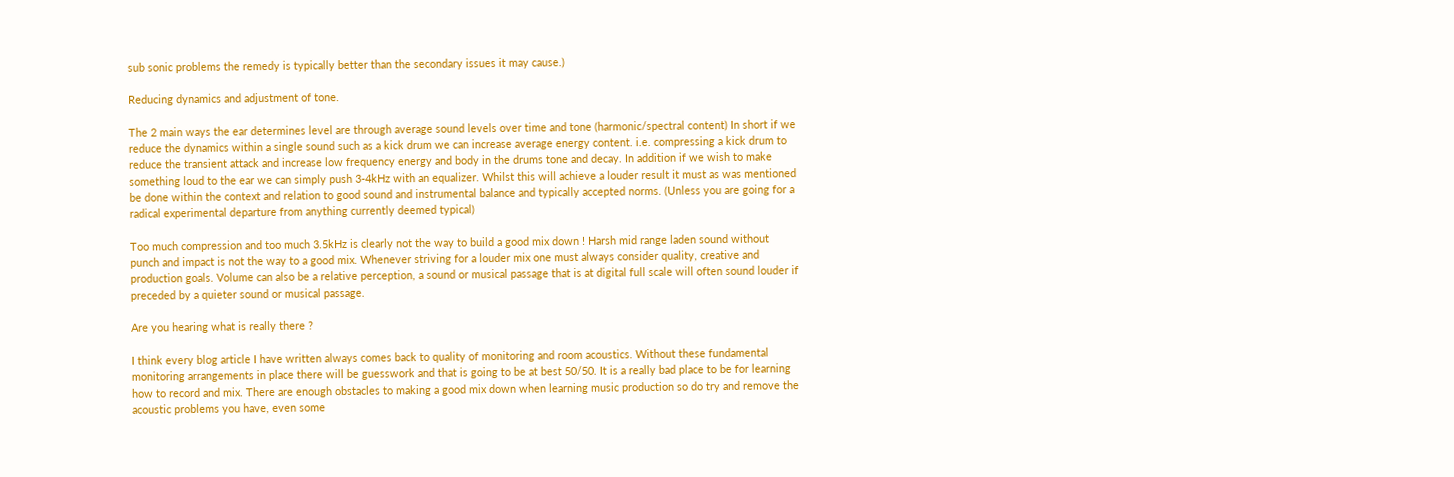sub sonic problems the remedy is typically better than the secondary issues it may cause.)

Reducing dynamics and adjustment of tone.

The 2 main ways the ear determines level are through average sound levels over time and tone (harmonic/spectral content) In short if we reduce the dynamics within a single sound such as a kick drum we can increase average energy content. i.e. compressing a kick drum to reduce the transient attack and increase low frequency energy and body in the drums tone and decay. In addition if we wish to make something loud to the ear we can simply push 3-4kHz with an equalizer. Whilst this will achieve a louder result it must as was mentioned be done within the context and relation to good sound and instrumental balance and typically accepted norms. (Unless you are going for a radical experimental departure from anything currently deemed typical)

Too much compression and too much 3.5kHz is clearly not the way to build a good mix down ! Harsh mid range laden sound without punch and impact is not the way to a good mix. Whenever striving for a louder mix one must always consider quality, creative and production goals. Volume can also be a relative perception, a sound or musical passage that is at digital full scale will often sound louder if preceded by a quieter sound or musical passage.

Are you hearing what is really there ?

I think every blog article I have written always comes back to quality of monitoring and room acoustics. Without these fundamental monitoring arrangements in place there will be guesswork and that is going to be at best 50/50. It is a really bad place to be for learning how to record and mix. There are enough obstacles to making a good mix down when learning music production so do try and remove the acoustic problems you have, even some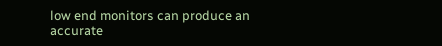low end monitors can produce an accurate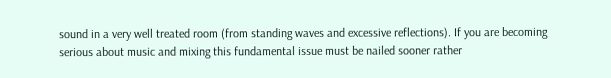sound in a very well treated room (from standing waves and excessive reflections). If you are becoming serious about music and mixing this fundamental issue must be nailed sooner rather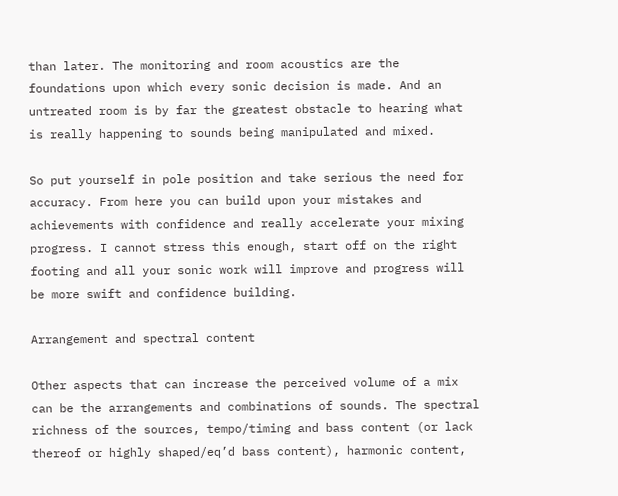than later. The monitoring and room acoustics are the foundations upon which every sonic decision is made. And an untreated room is by far the greatest obstacle to hearing what is really happening to sounds being manipulated and mixed.

So put yourself in pole position and take serious the need for accuracy. From here you can build upon your mistakes and achievements with confidence and really accelerate your mixing progress. I cannot stress this enough, start off on the right footing and all your sonic work will improve and progress will be more swift and confidence building.

Arrangement and spectral content

Other aspects that can increase the perceived volume of a mix can be the arrangements and combinations of sounds. The spectral richness of the sources, tempo/timing and bass content (or lack thereof or highly shaped/eq’d bass content), harmonic content,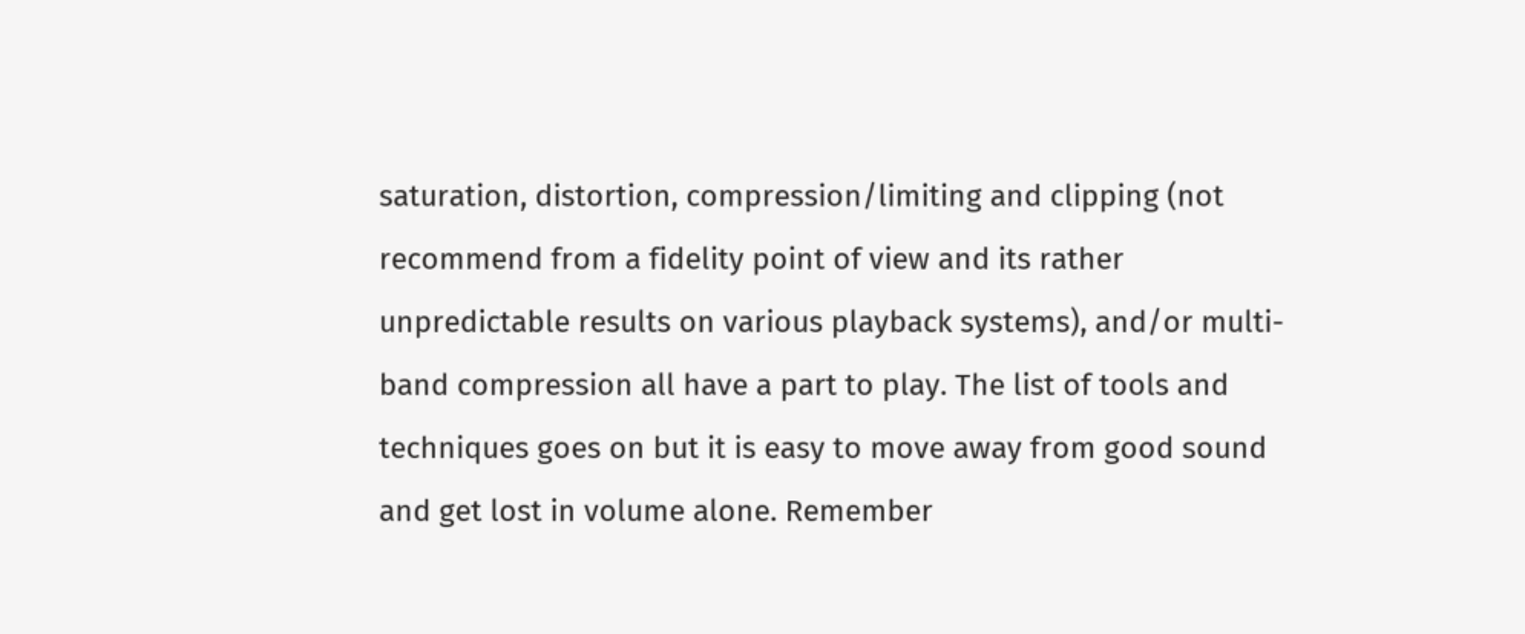saturation, distortion, compression/limiting and clipping (not recommend from a fidelity point of view and its rather unpredictable results on various playback systems), and/or multi-band compression all have a part to play. The list of tools and techniques goes on but it is easy to move away from good sound and get lost in volume alone. Remember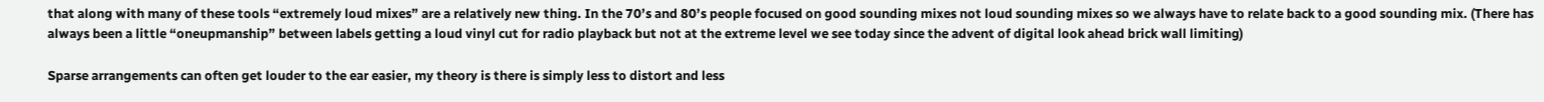that along with many of these tools “extremely loud mixes” are a relatively new thing. In the 70’s and 80’s people focused on good sounding mixes not loud sounding mixes so we always have to relate back to a good sounding mix. (There has always been a little “oneupmanship” between labels getting a loud vinyl cut for radio playback but not at the extreme level we see today since the advent of digital look ahead brick wall limiting)

Sparse arrangements can often get louder to the ear easier, my theory is there is simply less to distort and less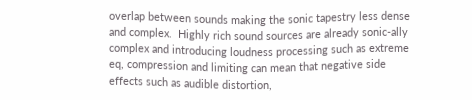overlap between sounds making the sonic tapestry less dense and complex.  Highly rich sound sources are already sonic-ally complex and introducing loudness processing such as extreme eq, compression and limiting can mean that negative side effects such as audible distortion,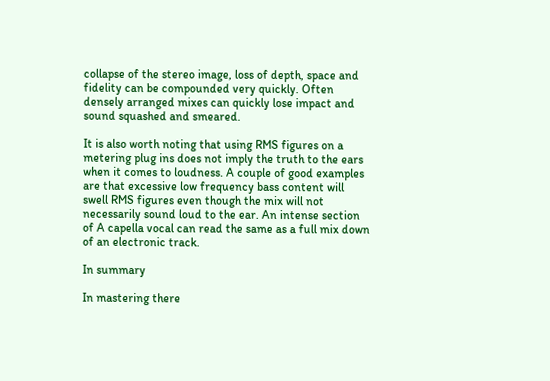collapse of the stereo image, loss of depth, space and fidelity can be compounded very quickly. Often densely arranged mixes can quickly lose impact and sound squashed and smeared.

It is also worth noting that using RMS figures on a metering plug ins does not imply the truth to the ears when it comes to loudness. A couple of good examples are that excessive low frequency bass content will swell RMS figures even though the mix will not necessarily sound loud to the ear. An intense section of A capella vocal can read the same as a full mix down of an electronic track.

In summary

In mastering there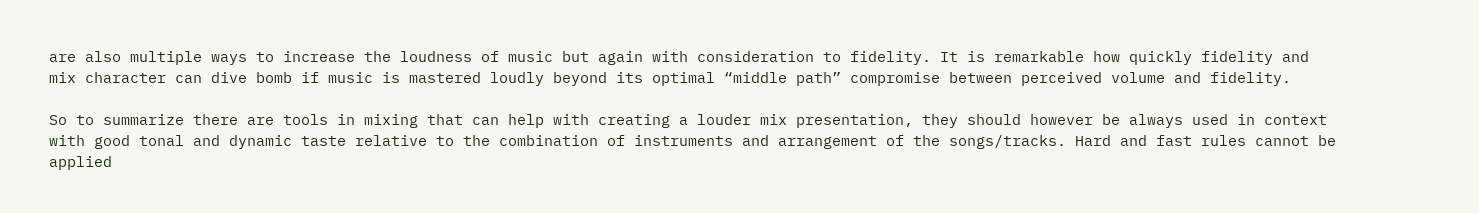are also multiple ways to increase the loudness of music but again with consideration to fidelity. It is remarkable how quickly fidelity and mix character can dive bomb if music is mastered loudly beyond its optimal “middle path” compromise between perceived volume and fidelity.

So to summarize there are tools in mixing that can help with creating a louder mix presentation, they should however be always used in context with good tonal and dynamic taste relative to the combination of instruments and arrangement of the songs/tracks. Hard and fast rules cannot be applied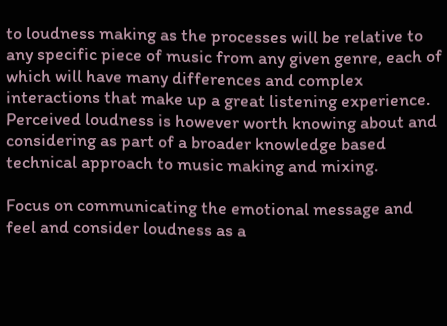to loudness making as the processes will be relative to any specific piece of music from any given genre, each of which will have many differences and complex interactions that make up a great listening experience. Perceived loudness is however worth knowing about and considering as part of a broader knowledge based technical approach to music making and mixing.

Focus on communicating the emotional message and feel and consider loudness as a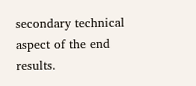secondary technical aspect of the end results.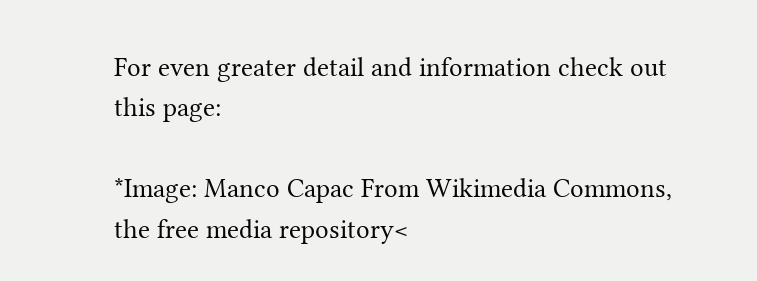For even greater detail and information check out this page:

*Image: Manco Capac From Wikimedia Commons, the free media repository<